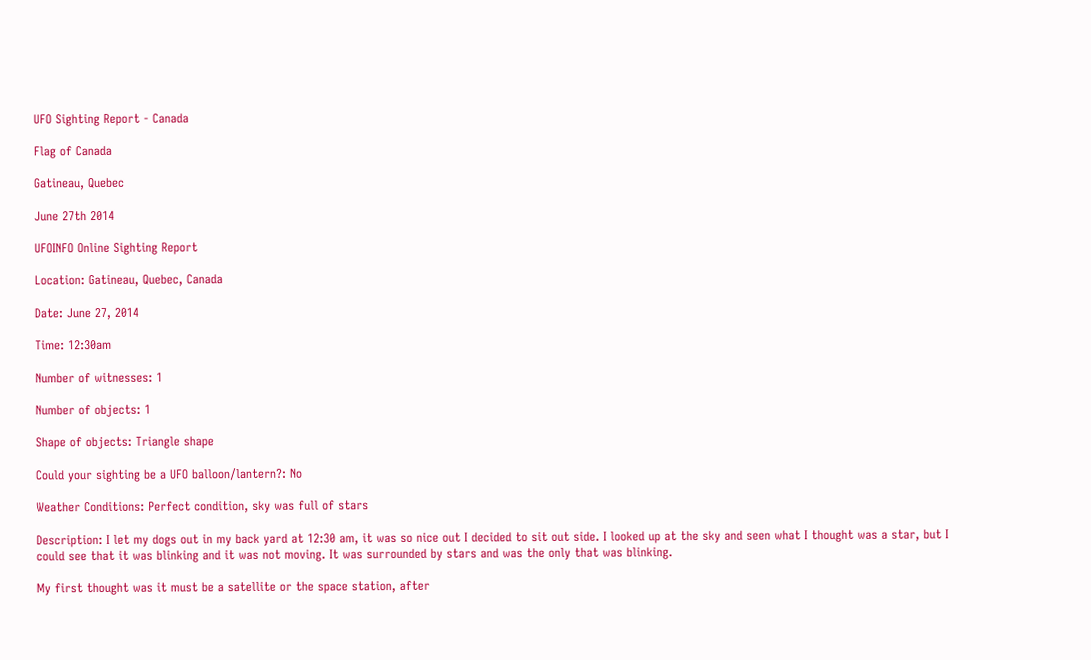UFO Sighting Report - Canada

Flag of Canada

Gatineau, Quebec

June 27th 2014

UFOINFO Online Sighting Report

Location: Gatineau, Quebec, Canada

Date: June 27, 2014

Time: 12:30am

Number of witnesses: 1

Number of objects: 1

Shape of objects: Triangle shape

Could your sighting be a UFO balloon/lantern?: No

Weather Conditions: Perfect condition, sky was full of stars

Description: I let my dogs out in my back yard at 12:30 am, it was so nice out I decided to sit out side. I looked up at the sky and seen what I thought was a star, but I could see that it was blinking and it was not moving. It was surrounded by stars and was the only that was blinking.

My first thought was it must be a satellite or the space station, after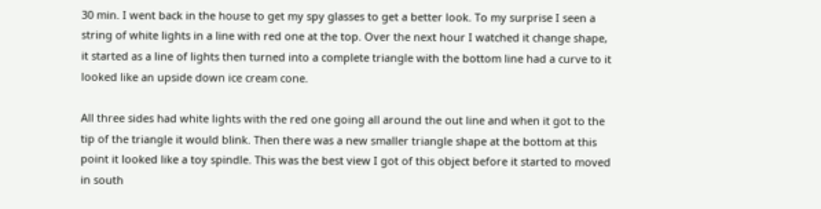30 min. I went back in the house to get my spy glasses to get a better look. To my surprise I seen a string of white lights in a line with red one at the top. Over the next hour I watched it change shape, it started as a line of lights then turned into a complete triangle with the bottom line had a curve to it looked like an upside down ice cream cone.

All three sides had white lights with the red one going all around the out line and when it got to the tip of the triangle it would blink. Then there was a new smaller triangle shape at the bottom at this point it looked like a toy spindle. This was the best view I got of this object before it started to moved in south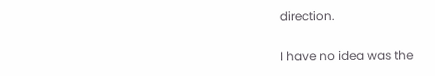direction.

I have no idea was the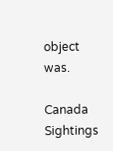object was.

Canada Sightings